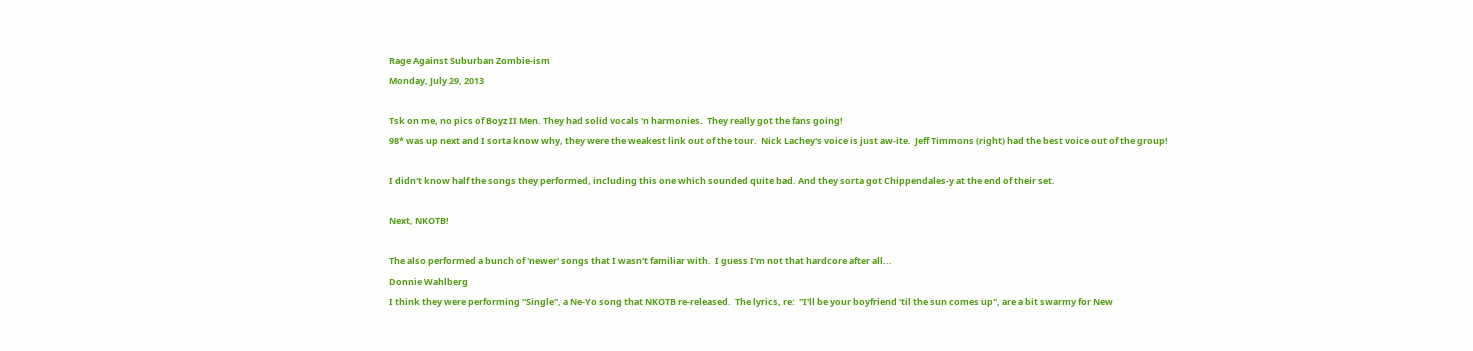Rage Against Suburban Zombie-ism
Monday, July 29, 2013

Tsk on me, no pics of Boyz II Men. They had solid vocals 'n harmonies.  They really got the fans going!
98* was up next and I sorta know why, they were the weakest link out of the tour.  Nick Lachey's voice is just aw-ite.  Jeff Timmons (right) had the best voice out of the group!

I didn't know half the songs they performed, including this one which sounded quite bad. And they sorta got Chippendales-y at the end of their set.

Next, NKOTB!

The also performed a bunch of 'newer' songs that I wasn't familiar with.  I guess I'm not that hardcore after all...
Donnie Wahlberg
I think they were performing "Single", a Ne-Yo song that NKOTB re-released.  The lyrics, re:  "I'll be your boyfriend 'til the sun comes up", are a bit swarmy for New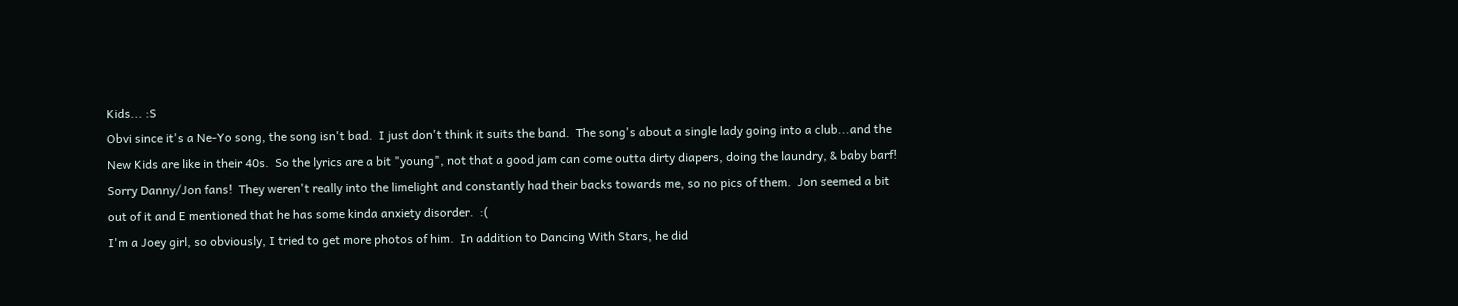Kids... :S
Obvi since it's a Ne-Yo song, the song isn't bad.  I just don't think it suits the band.  The song's about a single lady going into a club...and the New Kids are like in their 40s.  So the lyrics are a bit "young", not that a good jam can come outta dirty diapers, doing the laundry, & baby barf!
Sorry Danny/Jon fans!  They weren't really into the limelight and constantly had their backs towards me, so no pics of them.  Jon seemed a bit out of it and E mentioned that he has some kinda anxiety disorder.  :(
I'm a Joey girl, so obviously, I tried to get more photos of him.  In addition to Dancing With Stars, he did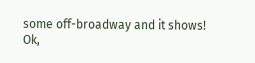some off-broadway and it shows!
Ok,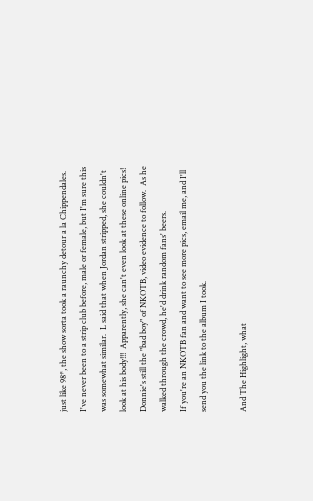just like 98*, the show sorta took a raunchy detour a la Chippendales.  I've never been to a strip club before, male or female, but I'm sure this was somewhat similar.  L said that when Jordan stripped, she couldn't look at his body!!!  Apparently, she can't even look at these online pics!
Donnie's still the "bad boy" of NKOTB, video evidence to follow.  As he walked through the crowd, he'd drink random fans' beers.
If you're an NKOTB fan and want to see more pics, email me, and I'll send you the link to the album I took.

And The Highlight, what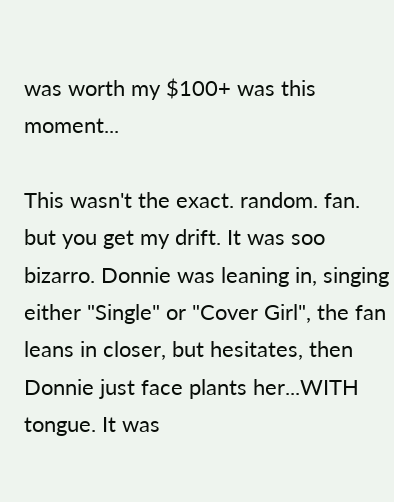was worth my $100+ was this moment...

This wasn't the exact. random. fan. but you get my drift. It was soo bizarro. Donnie was leaning in, singing either "Single" or "Cover Girl", the fan leans in closer, but hesitates, then Donnie just face plants her...WITH tongue. It was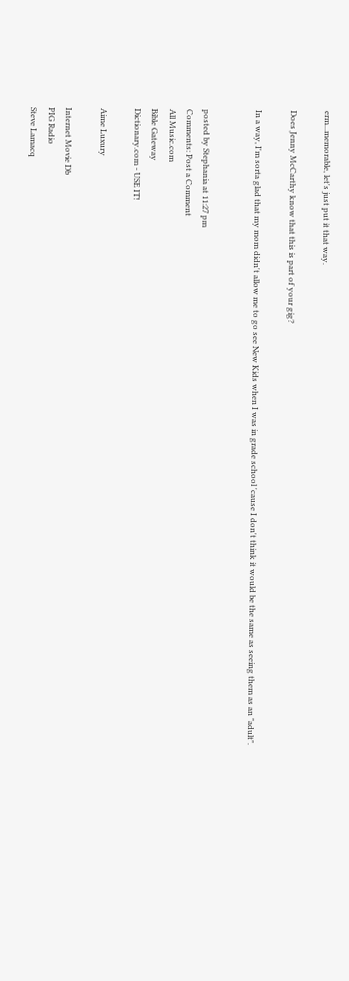erm...memorable, let's just put it that way.

Does Jenny McCarthy know that this is part of your gig?

In a way, I'm sorta glad that my mom didn't allow me to go see New Kids when I was in grade school 'cause I don't think it would be the same as seeing them as an "adult".


posted by Stephania at 11:27 pm
Comments: Post a Comment
All Music.com
Bible Gateway
Dictionary.com - USE IT!

Aime Luxury

Internet Movie Db
PIG Radio
Steve Lamacq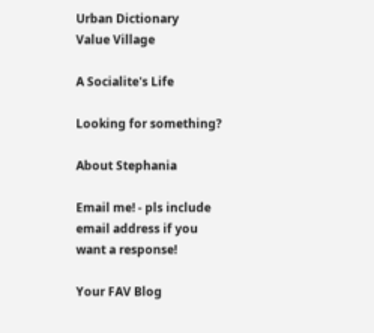Urban Dictionary
Value Village

A Socialite's Life

Looking for something?

About Stephania

Email me! - pls include email address if you want a response!

Your FAV Blog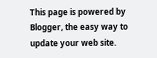This page is powered by Blogger, the easy way to update your web site.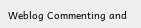Weblog Commenting and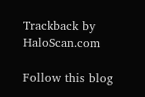Trackback by HaloScan.com

Follow this blog